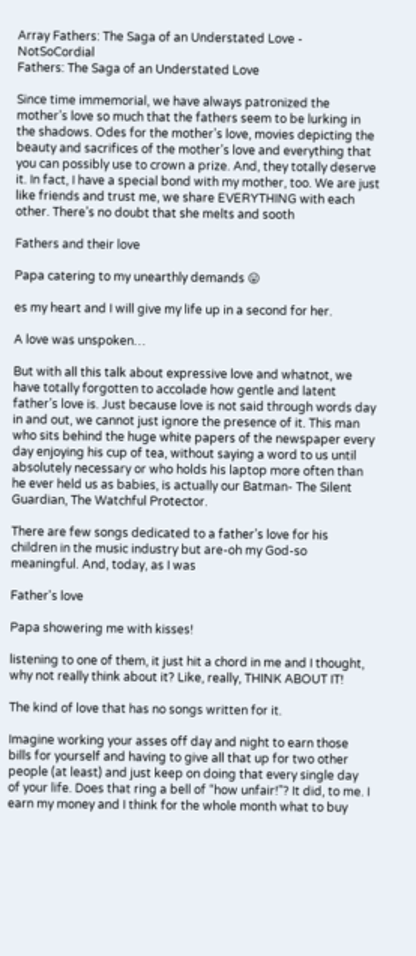Array Fathers: The Saga of an Understated Love - NotSoCordial
Fathers: The Saga of an Understated Love

Since time immemorial, we have always patronized the mother’s love so much that the fathers seem to be lurking in the shadows. Odes for the mother’s love, movies depicting the beauty and sacrifices of the mother’s love and everything that you can possibly use to crown a prize. And, they totally deserve it. In fact, I have a special bond with my mother, too. We are just like friends and trust me, we share EVERYTHING with each other. There’s no doubt that she melts and sooth

Fathers and their love

Papa catering to my unearthly demands 😛

es my heart and I will give my life up in a second for her.

A love was unspoken…

But with all this talk about expressive love and whatnot, we have totally forgotten to accolade how gentle and latent father’s love is. Just because love is not said through words day in and out, we cannot just ignore the presence of it. This man who sits behind the huge white papers of the newspaper every day enjoying his cup of tea, without saying a word to us until absolutely necessary or who holds his laptop more often than he ever held us as babies, is actually our Batman- The Silent Guardian, The Watchful Protector.

There are few songs dedicated to a father’s love for his children in the music industry but are-oh my God-so meaningful. And, today, as I was

Father's love

Papa showering me with kisses!

listening to one of them, it just hit a chord in me and I thought, why not really think about it? Like, really, THINK ABOUT IT!

The kind of love that has no songs written for it.

Imagine working your asses off day and night to earn those bills for yourself and having to give all that up for two other people (at least) and just keep on doing that every single day of your life. Does that ring a bell of “how unfair!”? It did, to me. I earn my money and I think for the whole month what to buy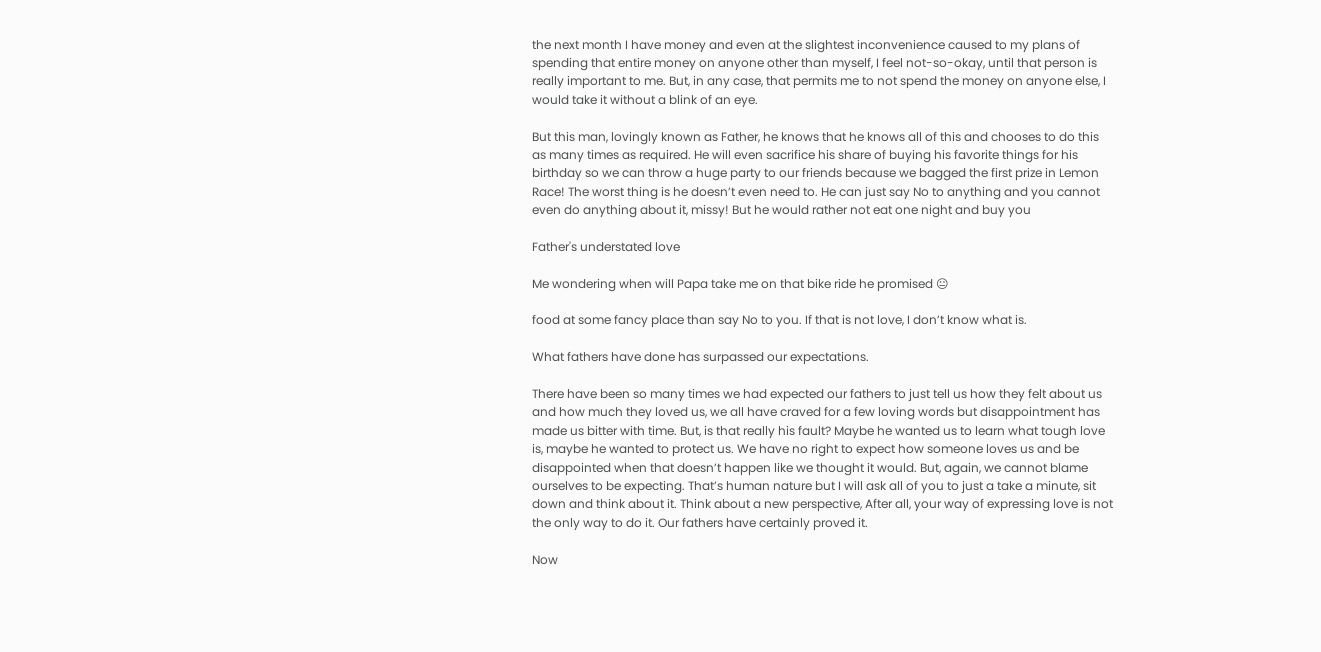the next month I have money and even at the slightest inconvenience caused to my plans of spending that entire money on anyone other than myself, I feel not-so-okay, until that person is really important to me. But, in any case, that permits me to not spend the money on anyone else, I would take it without a blink of an eye.

But this man, lovingly known as Father, he knows that he knows all of this and chooses to do this as many times as required. He will even sacrifice his share of buying his favorite things for his birthday so we can throw a huge party to our friends because we bagged the first prize in Lemon Race! The worst thing is he doesn’t even need to. He can just say No to anything and you cannot even do anything about it, missy! But he would rather not eat one night and buy you

Father's understated love

Me wondering when will Papa take me on that bike ride he promised 😐

food at some fancy place than say No to you. If that is not love, I don’t know what is.

What fathers have done has surpassed our expectations.

There have been so many times we had expected our fathers to just tell us how they felt about us and how much they loved us, we all have craved for a few loving words but disappointment has made us bitter with time. But, is that really his fault? Maybe he wanted us to learn what tough love is, maybe he wanted to protect us. We have no right to expect how someone loves us and be disappointed when that doesn’t happen like we thought it would. But, again, we cannot blame ourselves to be expecting. That’s human nature but I will ask all of you to just a take a minute, sit down and think about it. Think about a new perspective, After all, your way of expressing love is not the only way to do it. Our fathers have certainly proved it.

Now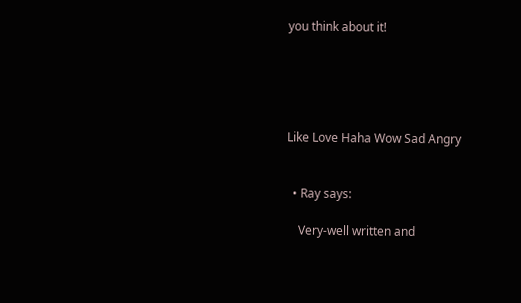you think about it!





Like Love Haha Wow Sad Angry


  • Ray says:

    Very-well written and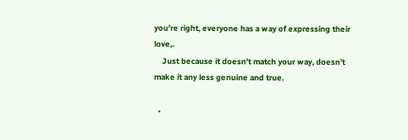you’re right, everyone has a way of expressing their love,.
    Just because it doesn’t match your way, doesn’t make it any less genuine and true.

  •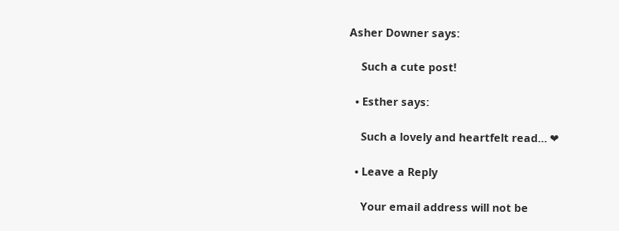Asher Downer says:

    Such a cute post!

  • Esther says:

    Such a lovely and heartfelt read… ❤

  • Leave a Reply

    Your email address will not be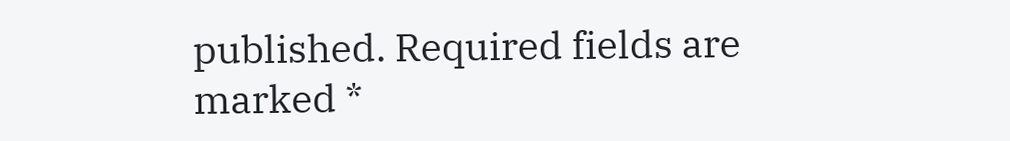published. Required fields are marked *